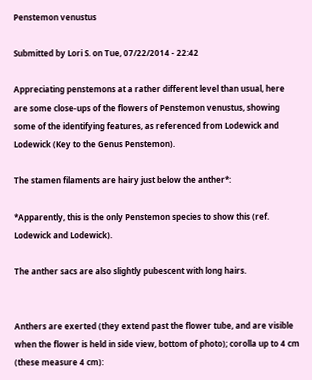Penstemon venustus

Submitted by Lori S. on Tue, 07/22/2014 - 22:42

Appreciating penstemons at a rather different level than usual, here are some close-ups of the flowers of Penstemon venustus, showing some of the identifying features, as referenced from Lodewick and Lodewick (Key to the Genus Penstemon).

The stamen filaments are hairy just below the anther*:

*Apparently, this is the only Penstemon species to show this (ref. Lodewick and Lodewick).

The anther sacs are also slightly pubescent with long hairs.


Anthers are exerted (they extend past the flower tube, and are visible when the flower is held in side view, bottom of photo); corolla up to 4 cm (these measure 4 cm):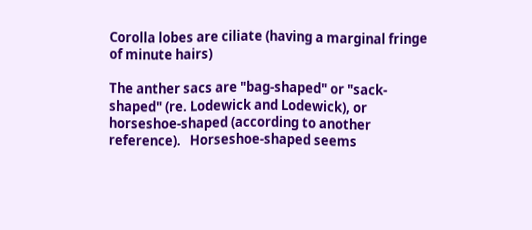Corolla lobes are ciliate (having a marginal fringe of minute hairs)

The anther sacs are "bag-shaped" or "sack-shaped" (re. Lodewick and Lodewick), or horseshoe-shaped (according to another reference).   Horseshoe-shaped seems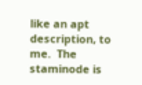like an apt description, to me.  The staminode is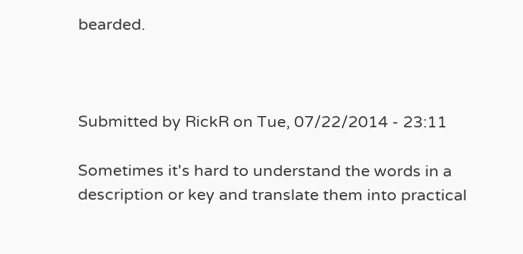bearded.



Submitted by RickR on Tue, 07/22/2014 - 23:11

Sometimes it's hard to understand the words in a description or key and translate them into practical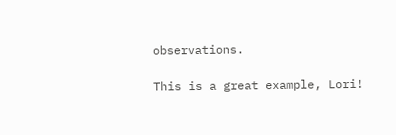observations.

This is a great example, Lori!